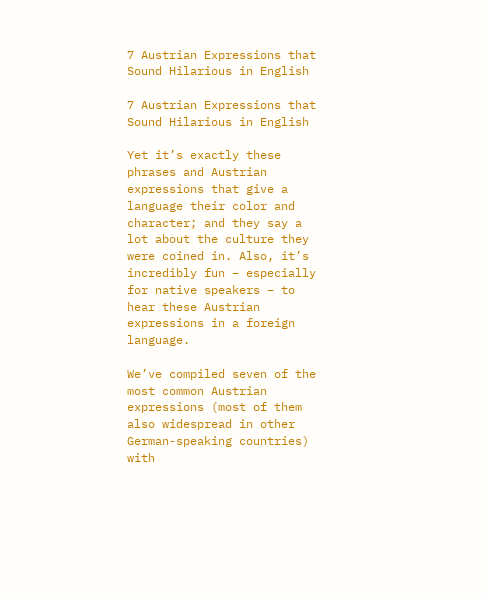7 Austrian Expressions that Sound Hilarious in English

7 Austrian Expressions that Sound Hilarious in English

Yet it’s exactly these phrases and Austrian expressions that give a language their color and character; and they say a lot about the culture they were coined in. Also, it’s incredibly fun – especially for native speakers – to hear these Austrian expressions in a foreign language.

We’ve compiled seven of the most common Austrian expressions (most of them also widespread in other German-speaking countries) with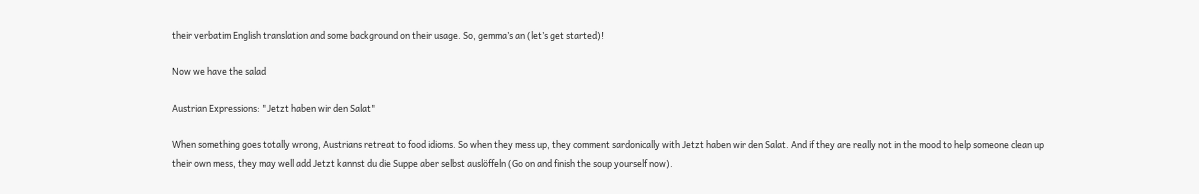their verbatim English translation and some background on their usage. So, gemma’s an (let’s get started)!

Now we have the salad

Austrian Expressions: "Jetzt haben wir den Salat"

When something goes totally wrong, Austrians retreat to food idioms. So when they mess up, they comment sardonically with Jetzt haben wir den Salat. And if they are really not in the mood to help someone clean up their own mess, they may well add Jetzt kannst du die Suppe aber selbst auslöffeln (Go on and finish the soup yourself now).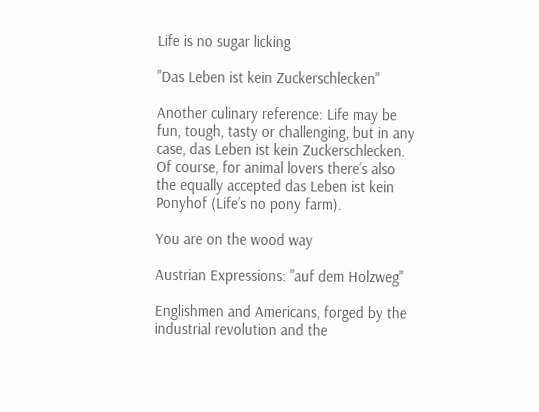Life is no sugar licking

"Das Leben ist kein Zuckerschlecken"

Another culinary reference: Life may be fun, tough, tasty or challenging, but in any case, das Leben ist kein Zuckerschlecken. Of course, for animal lovers there’s also the equally accepted das Leben ist kein Ponyhof (Life’s no pony farm).

You are on the wood way

Austrian Expressions: "auf dem Holzweg"

Englishmen and Americans, forged by the industrial revolution and the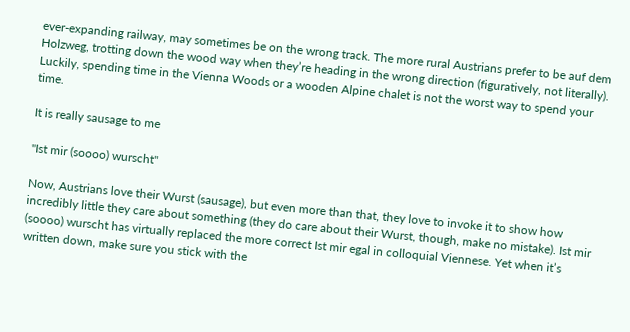ever-expanding railway, may sometimes be on the wrong track. The more rural Austrians prefer to be auf dem Holzweg, trotting down the wood way when they’re heading in the wrong direction (figuratively, not literally). Luckily, spending time in the Vienna Woods or a wooden Alpine chalet is not the worst way to spend your time.

It is really sausage to me

"Ist mir (soooo) wurscht"

Now, Austrians love their Wurst (sausage), but even more than that, they love to invoke it to show how incredibly little they care about something (they do care about their Wurst, though, make no mistake). Ist mir (soooo) wurscht has virtually replaced the more correct Ist mir egal in colloquial Viennese. Yet when it’s written down, make sure you stick with the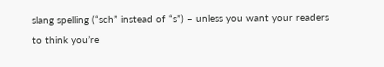slang spelling (“sch” instead of “s”) – unless you want your readers to think you’re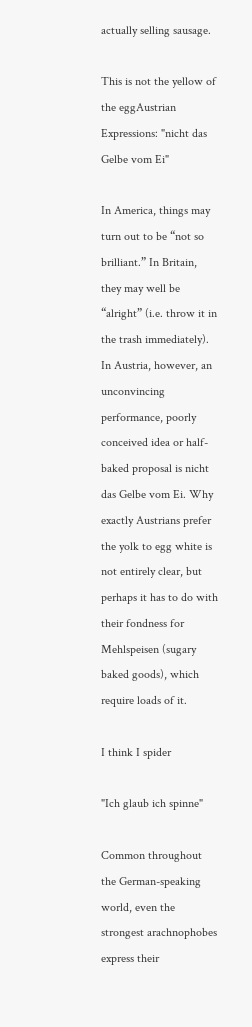actually selling sausage.

This is not the yellow of the eggAustrian Expressions: "nicht das Gelbe vom Ei"

In America, things may turn out to be “not so brilliant.” In Britain, they may well be “alright” (i.e. throw it in the trash immediately). In Austria, however, an unconvincing performance, poorly conceived idea or half-baked proposal is nicht das Gelbe vom Ei. Why exactly Austrians prefer the yolk to egg white is not entirely clear, but perhaps it has to do with their fondness for Mehlspeisen (sugary baked goods), which require loads of it.

I think I spider

"Ich glaub ich spinne"

Common throughout the German-speaking world, even the strongest arachnophobes express their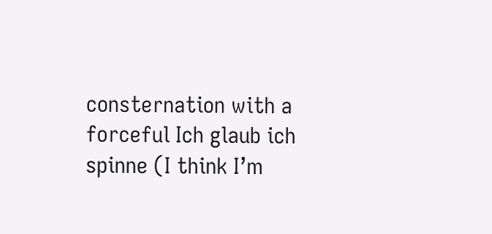consternation with a forceful Ich glaub ich spinne (I think I’m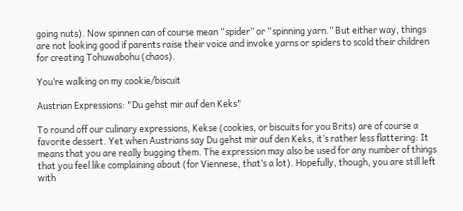going nuts). Now spinnen can of course mean “spider” or “spinning yarn.” But either way, things are not looking good if parents raise their voice and invoke yarns or spiders to scold their children for creating Tohuwabohu (chaos).

You’re walking on my cookie/biscuit

Austrian Expressions: "Du gehst mir auf den Keks"

To round off our culinary expressions, Kekse (cookies, or biscuits for you Brits) are of course a favorite dessert. Yet when Austrians say Du gehst mir auf den Keks, it’s rather less flattering: It means that you are really bugging them. The expression may also be used for any number of things that you feel like complaining about (for Viennese, that’s a lot). Hopefully, though, you are still left with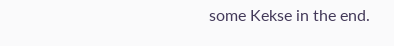some Kekse in the end.